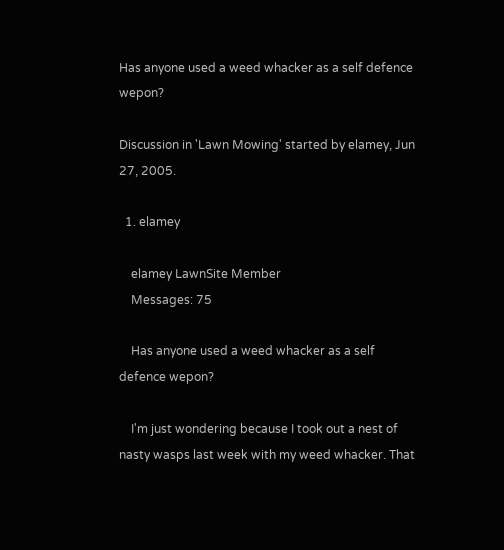Has anyone used a weed whacker as a self defence wepon?

Discussion in 'Lawn Mowing' started by elamey, Jun 27, 2005.

  1. elamey

    elamey LawnSite Member
    Messages: 75

    Has anyone used a weed whacker as a self defence wepon?

    I'm just wondering because I took out a nest of nasty wasps last week with my weed whacker. That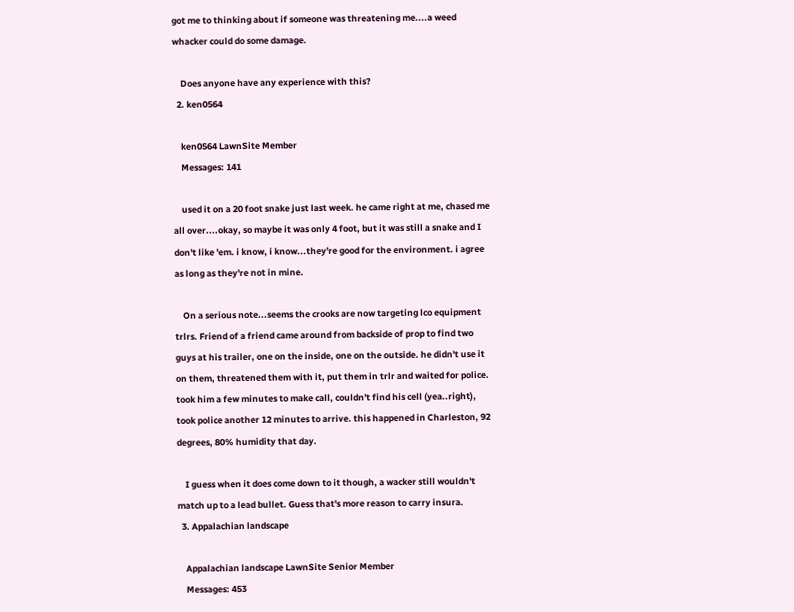got me to thinking about if someone was threatening me....a weed whacker could do some damage.

    Does anyone have any experience with this?
  2. ken0564

    ken0564 LawnSite Member
    Messages: 141

    used it on a 20 foot snake just last week. he came right at me, chased me all over....okay, so maybe it was only 4 foot, but it was still a snake and I don't like 'em. i know, i know...they're good for the environment. i agree as long as they're not in mine.

    On a serious note...seems the crooks are now targeting lco equipment trlrs. Friend of a friend came around from backside of prop to find two guys at his trailer, one on the inside, one on the outside. he didn't use it on them, threatened them with it, put them in trlr and waited for police. took him a few minutes to make call, couldn't find his cell (yea..right), took police another 12 minutes to arrive. this happened in Charleston, 92 degrees, 80% humidity that day.

    I guess when it does come down to it though, a wacker still wouldn't match up to a lead bullet. Guess that's more reason to carry insura.
  3. Appalachian landscape

    Appalachian landscape LawnSite Senior Member
    Messages: 453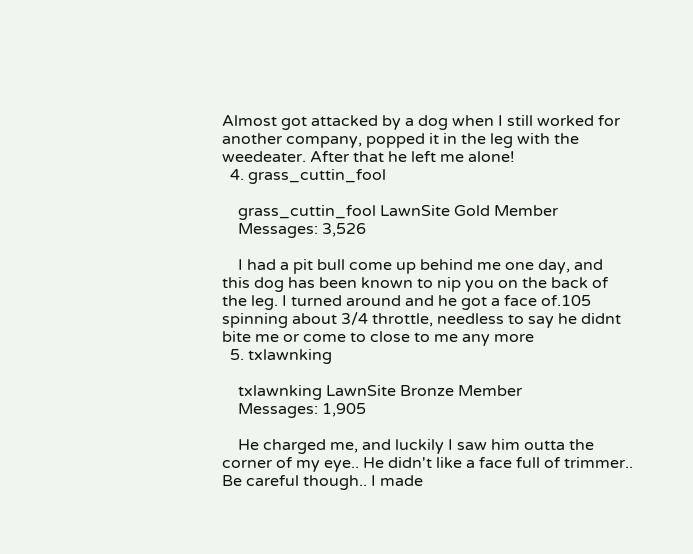Almost got attacked by a dog when I still worked for another company, popped it in the leg with the weedeater. After that he left me alone!
  4. grass_cuttin_fool

    grass_cuttin_fool LawnSite Gold Member
    Messages: 3,526

    I had a pit bull come up behind me one day, and this dog has been known to nip you on the back of the leg. I turned around and he got a face of.105 spinning about 3/4 throttle, needless to say he didnt bite me or come to close to me any more
  5. txlawnking

    txlawnking LawnSite Bronze Member
    Messages: 1,905

    He charged me, and luckily I saw him outta the corner of my eye.. He didn't like a face full of trimmer.. Be careful though.. I made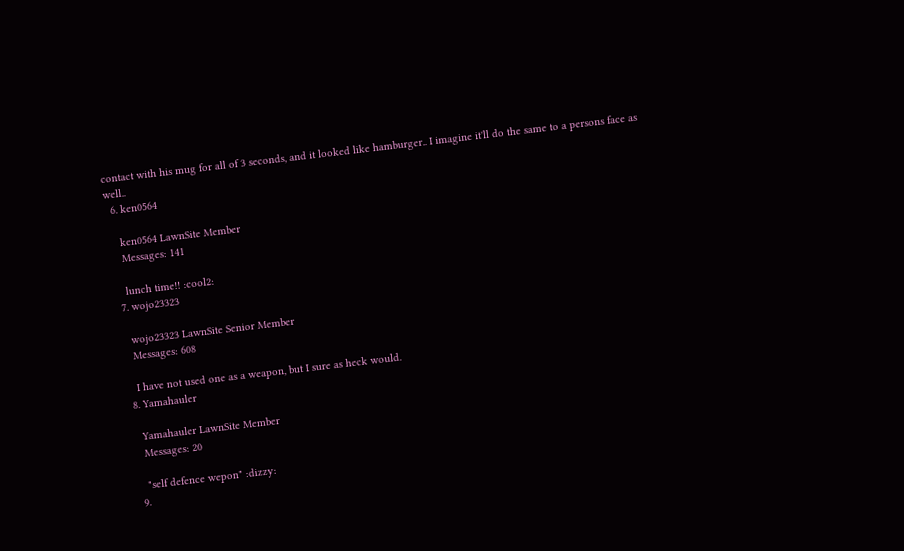contact with his mug for all of 3 seconds, and it looked like hamburger.. I imagine it'll do the same to a persons face as well..
  6. ken0564

    ken0564 LawnSite Member
    Messages: 141

    lunch time!! :cool2:
  7. wojo23323

    wojo23323 LawnSite Senior Member
    Messages: 608

    I have not used one as a weapon, but I sure as heck would.
  8. Yamahauler

    Yamahauler LawnSite Member
    Messages: 20

    "self defence wepon" :dizzy:
  9.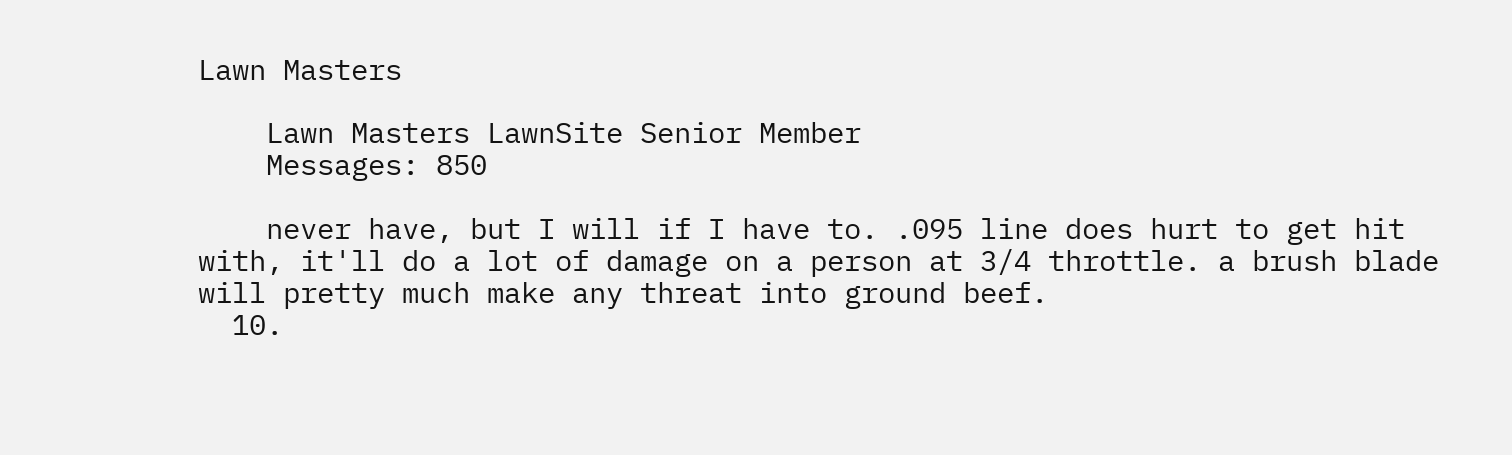Lawn Masters

    Lawn Masters LawnSite Senior Member
    Messages: 850

    never have, but I will if I have to. .095 line does hurt to get hit with, it'll do a lot of damage on a person at 3/4 throttle. a brush blade will pretty much make any threat into ground beef.
  10.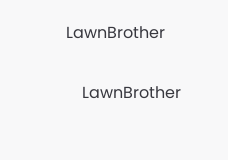LawnBrother

    LawnBrother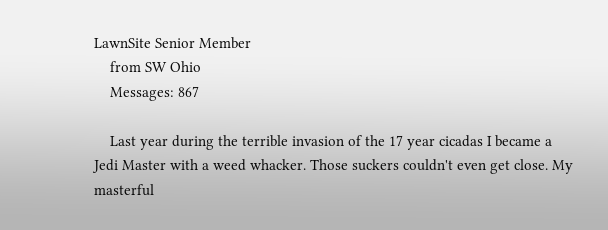LawnSite Senior Member
    from SW Ohio
    Messages: 867

    Last year during the terrible invasion of the 17 year cicadas I became a Jedi Master with a weed whacker. Those suckers couldn't even get close. My masterful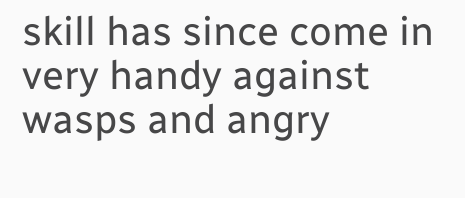skill has since come in very handy against wasps and angry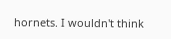hornets. I wouldn't think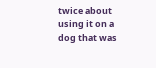twice about using it on a dog that was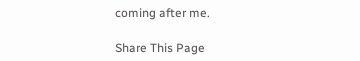coming after me.

Share This Page